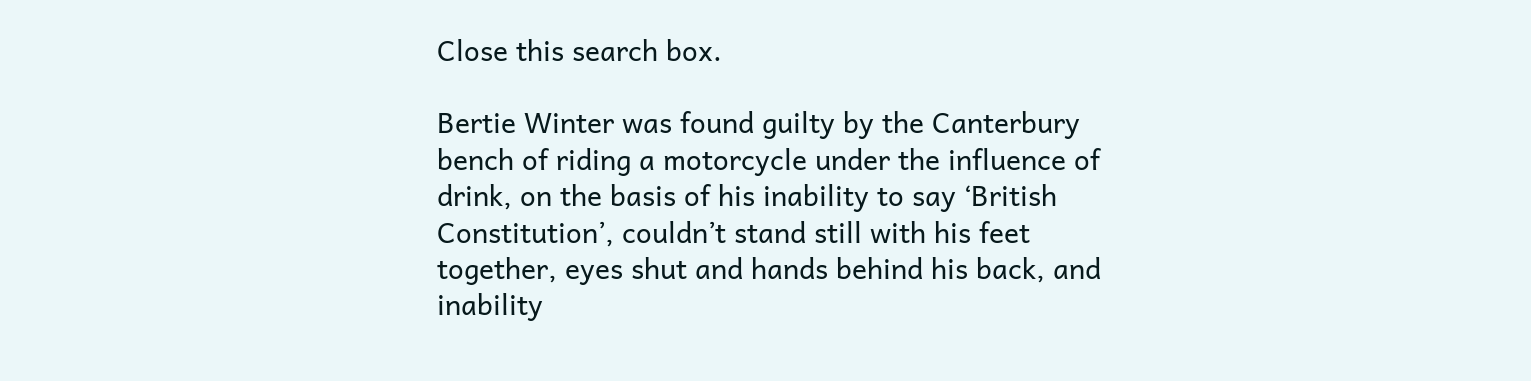Close this search box.

Bertie Winter was found guilty by the Canterbury bench of riding a motorcycle under the influence of drink, on the basis of his inability to say ‘British Constitution’, couldn’t stand still with his feet together, eyes shut and hands behind his back, and inability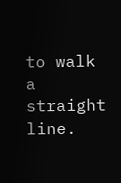to walk a straight line.